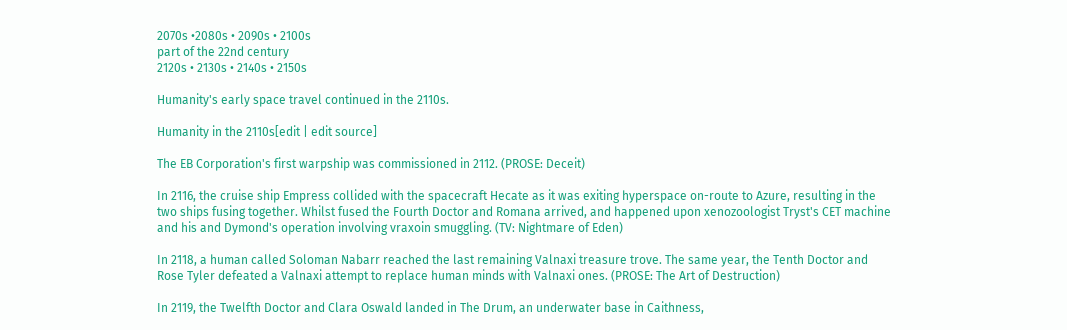2070s •2080s • 2090s • 2100s
part of the 22nd century
2120s • 2130s • 2140s • 2150s

Humanity's early space travel continued in the 2110s.

Humanity in the 2110s[edit | edit source]

The EB Corporation's first warpship was commissioned in 2112. (PROSE: Deceit)

In 2116, the cruise ship Empress collided with the spacecraft Hecate as it was exiting hyperspace on-route to Azure, resulting in the two ships fusing together. Whilst fused the Fourth Doctor and Romana arrived, and happened upon xenozoologist Tryst's CET machine and his and Dymond's operation involving vraxoin smuggling. (TV: Nightmare of Eden)

In 2118, a human called Soloman Nabarr reached the last remaining Valnaxi treasure trove. The same year, the Tenth Doctor and Rose Tyler defeated a Valnaxi attempt to replace human minds with Valnaxi ones. (PROSE: The Art of Destruction)

In 2119, the Twelfth Doctor and Clara Oswald landed in The Drum, an underwater base in Caithness,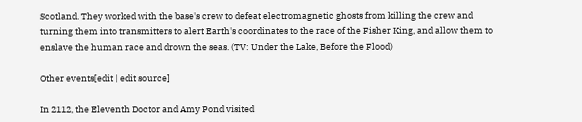Scotland. They worked with the base's crew to defeat electromagnetic ghosts from killing the crew and turning them into transmitters to alert Earth's coordinates to the race of the Fisher King, and allow them to enslave the human race and drown the seas. (TV: Under the Lake, Before the Flood)

Other events[edit | edit source]

In 2112, the Eleventh Doctor and Amy Pond visited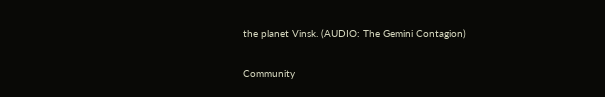the planet Vinsk. (AUDIO: The Gemini Contagion)

Community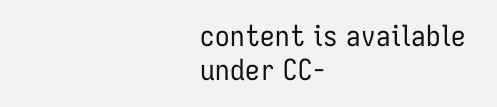content is available under CC-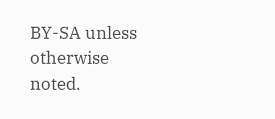BY-SA unless otherwise noted.